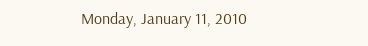Monday, January 11, 2010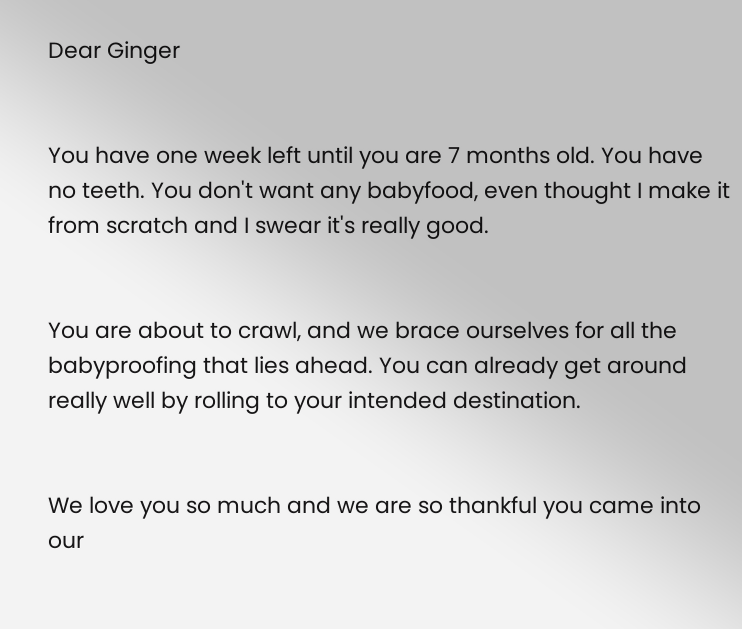Dear Ginger


You have one week left until you are 7 months old. You have no teeth. You don't want any babyfood, even thought I make it from scratch and I swear it's really good.


You are about to crawl, and we brace ourselves for all the babyproofing that lies ahead. You can already get around really well by rolling to your intended destination.


We love you so much and we are so thankful you came into our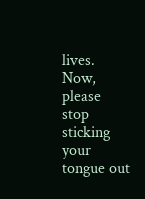lives. Now, please stop sticking your tongue out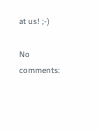at us! ;-)

No comments: